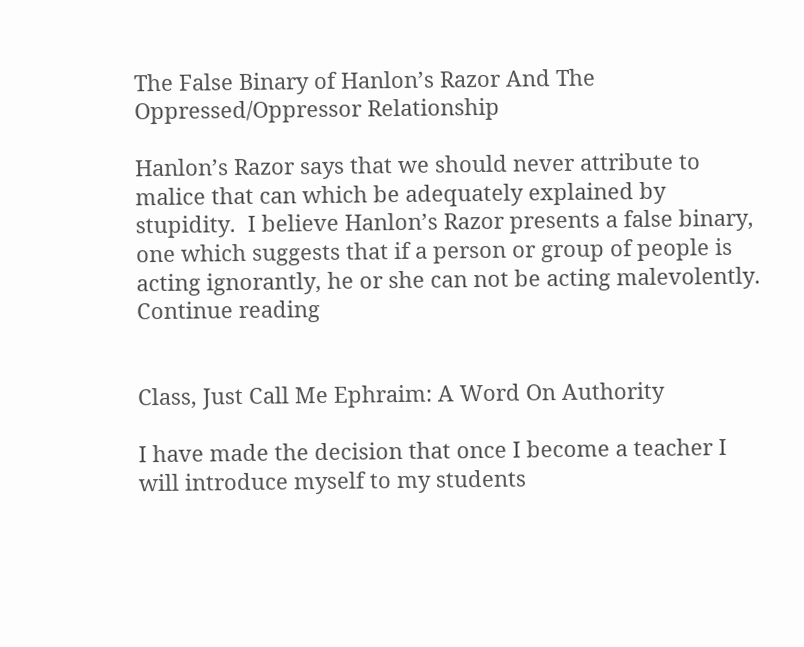The False Binary of Hanlon’s Razor And The Oppressed/Oppressor Relationship

Hanlon’s Razor says that we should never attribute to malice that can which be adequately explained by stupidity.  I believe Hanlon’s Razor presents a false binary, one which suggests that if a person or group of people is acting ignorantly, he or she can not be acting malevolently. Continue reading


Class, Just Call Me Ephraim: A Word On Authority

I have made the decision that once I become a teacher I will introduce myself to my students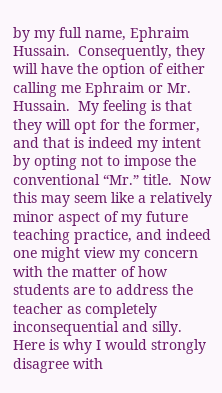by my full name, Ephraim Hussain.  Consequently, they will have the option of either calling me Ephraim or Mr. Hussain.  My feeling is that they will opt for the former, and that is indeed my intent by opting not to impose the conventional “Mr.” title.  Now this may seem like a relatively minor aspect of my future teaching practice, and indeed one might view my concern with the matter of how students are to address the teacher as completely inconsequential and silly.  Here is why I would strongly disagree with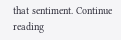that sentiment. Continue reading